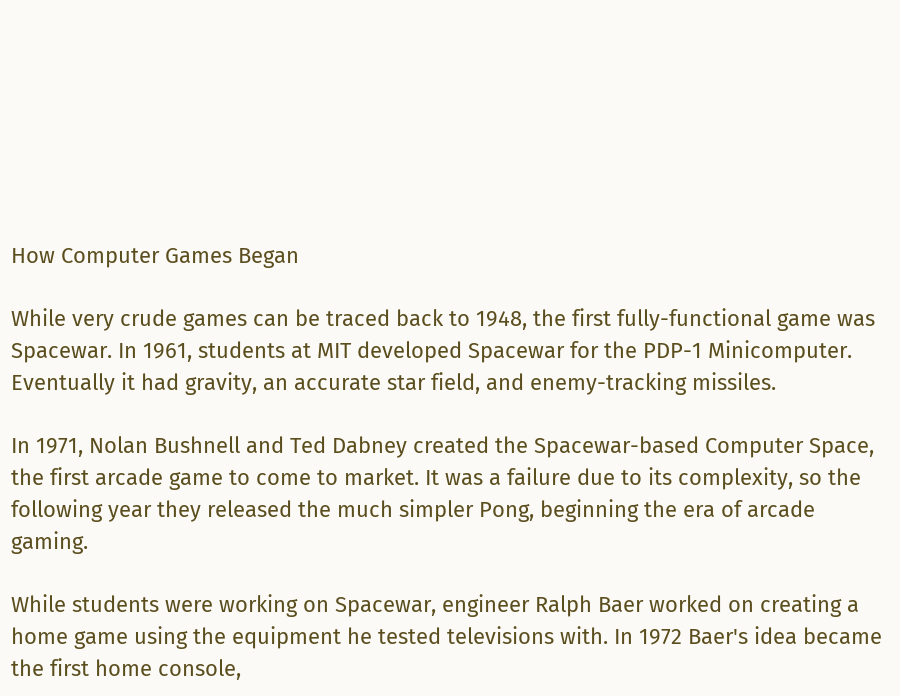How Computer Games Began

While very crude games can be traced back to 1948, the first fully-functional game was Spacewar. In 1961, students at MIT developed Spacewar for the PDP-1 Minicomputer. Eventually it had gravity, an accurate star field, and enemy-tracking missiles.

In 1971, Nolan Bushnell and Ted Dabney created the Spacewar-based Computer Space, the first arcade game to come to market. It was a failure due to its complexity, so the following year they released the much simpler Pong, beginning the era of arcade gaming.

While students were working on Spacewar, engineer Ralph Baer worked on creating a home game using the equipment he tested televisions with. In 1972 Baer's idea became the first home console,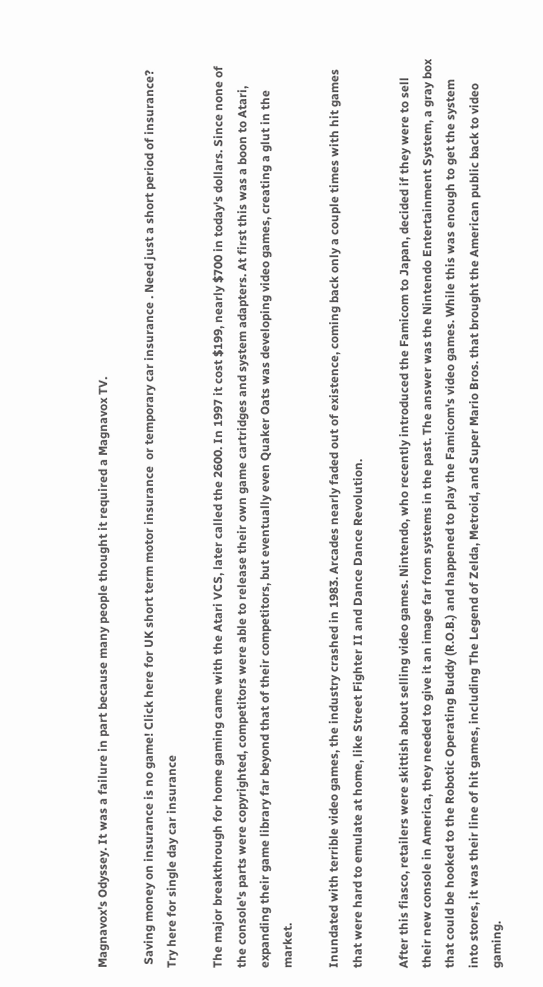Magnavox's Odyssey. It was a failure in part because many people thought it required a Magnavox TV.

 Saving money on insurance is no game! Click here for UK short term motor insurance  or temporary car insurance . Need just a short period of insurance? Try here for single day car insurance

The major breakthrough for home gaming came with the Atari VCS, later called the 2600. In 1997 it cost $199, nearly $700 in today's dollars. Since none of the console's parts were copyrighted, competitors were able to release their own game cartridges and system adapters. At first this was a boon to Atari, expanding their game library far beyond that of their competitors, but eventually even Quaker Oats was developing video games, creating a glut in the market.

Inundated with terrible video games, the industry crashed in 1983. Arcades nearly faded out of existence, coming back only a couple times with hit games that were hard to emulate at home, like Street Fighter II and Dance Dance Revolution.

After this fiasco, retailers were skittish about selling video games. Nintendo, who recently introduced the Famicom to Japan, decided if they were to sell their new console in America, they needed to give it an image far from systems in the past. The answer was the Nintendo Entertainment System, a gray box that could be hooked to the Robotic Operating Buddy (R.O.B.) and happened to play the Famicom's video games. While this was enough to get the system into stores, it was their line of hit games, including The Legend of Zelda, Metroid, and Super Mario Bros. that brought the American public back to video gaming.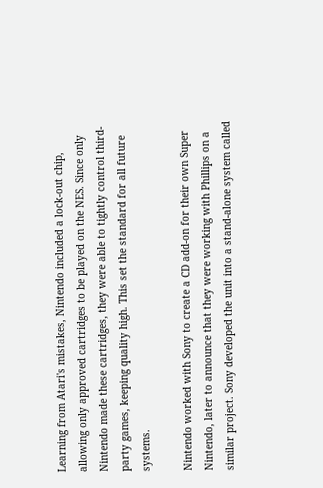Learning from Atari's mistakes, Nintendo included a lock-out chip, allowing only approved cartridges to be played on the NES. Since only Nintendo made these cartridges, they were able to tightly control third-party games, keeping quality high. This set the standard for all future systems.

Nintendo worked with Sony to create a CD add-on for their own Super Nintendo, later to announce that they were working with Phillips on a similar project. Sony developed the unit into a stand-alone system called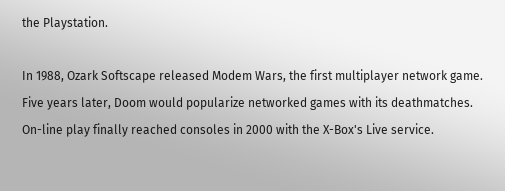the Playstation.

In 1988, Ozark Softscape released Modem Wars, the first multiplayer network game. Five years later, Doom would popularize networked games with its deathmatches. On-line play finally reached consoles in 2000 with the X-Box's Live service.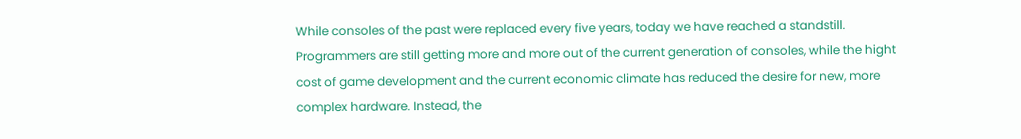While consoles of the past were replaced every five years, today we have reached a standstill. Programmers are still getting more and more out of the current generation of consoles, while the hight cost of game development and the current economic climate has reduced the desire for new, more complex hardware. Instead, the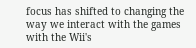focus has shifted to changing the way we interact with the games with the Wii's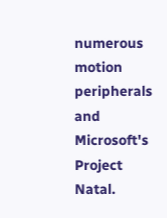numerous motion peripherals and Microsoft's Project Natal.